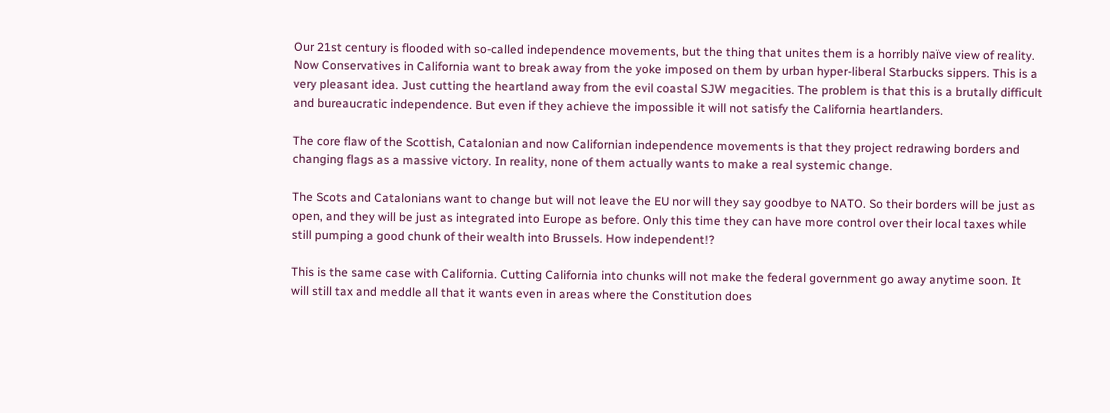Our 21st century is flooded with so-called independence movements, but the thing that unites them is a horribly naïve view of reality. Now Conservatives in California want to break away from the yoke imposed on them by urban hyper-liberal Starbucks sippers. This is a very pleasant idea. Just cutting the heartland away from the evil coastal SJW megacities. The problem is that this is a brutally difficult and bureaucratic independence. But even if they achieve the impossible it will not satisfy the California heartlanders.

The core flaw of the Scottish, Catalonian and now Californian independence movements is that they project redrawing borders and changing flags as a massive victory. In reality, none of them actually wants to make a real systemic change.

The Scots and Catalonians want to change but will not leave the EU nor will they say goodbye to NATO. So their borders will be just as open, and they will be just as integrated into Europe as before. Only this time they can have more control over their local taxes while still pumping a good chunk of their wealth into Brussels. How independent!?

This is the same case with California. Cutting California into chunks will not make the federal government go away anytime soon. It will still tax and meddle all that it wants even in areas where the Constitution does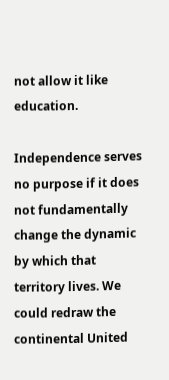not allow it like education.

Independence serves no purpose if it does not fundamentally change the dynamic by which that territory lives. We could redraw the continental United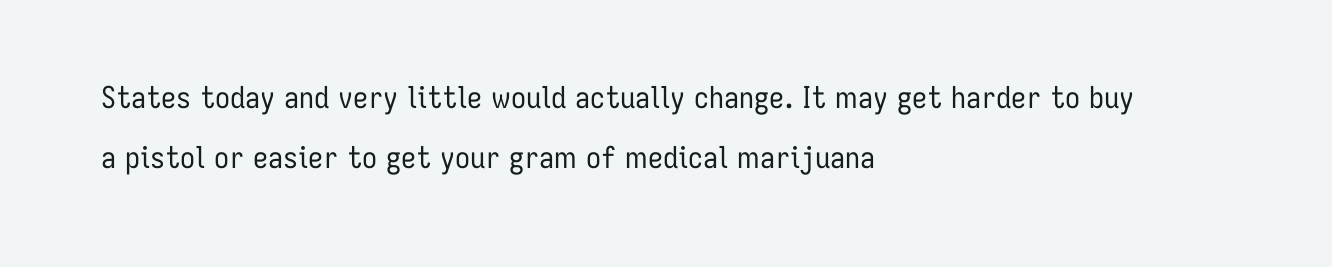States today and very little would actually change. It may get harder to buy a pistol or easier to get your gram of medical marijuana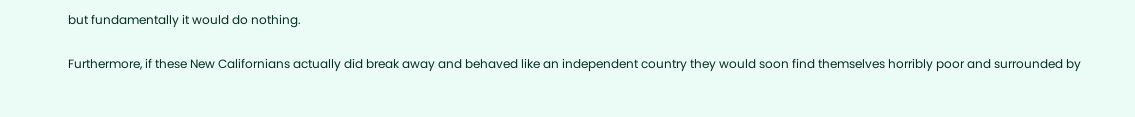but fundamentally it would do nothing.

Furthermore, if these New Californians actually did break away and behaved like an independent country they would soon find themselves horribly poor and surrounded by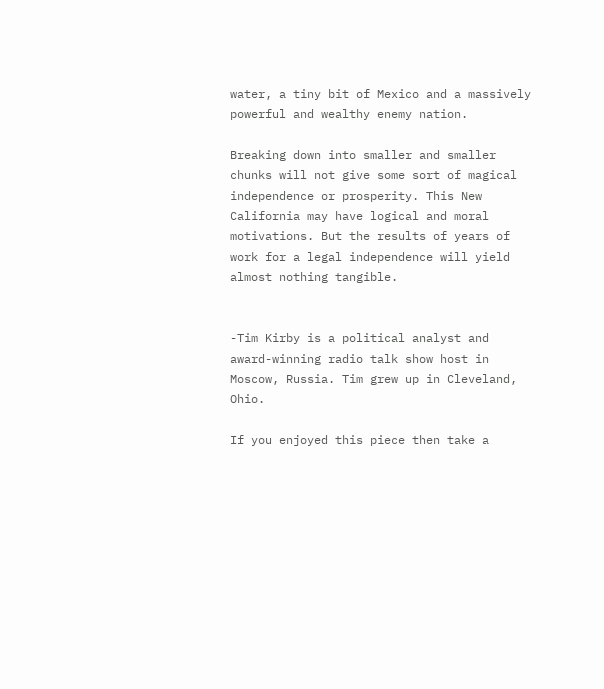water, a tiny bit of Mexico and a massively powerful and wealthy enemy nation.

Breaking down into smaller and smaller chunks will not give some sort of magical independence or prosperity. This New California may have logical and moral motivations. But the results of years of work for a legal independence will yield almost nothing tangible.


-Tim Kirby is a political analyst and award-winning radio talk show host in Moscow, Russia. Tim grew up in Cleveland, Ohio.

If you enjoyed this piece then take a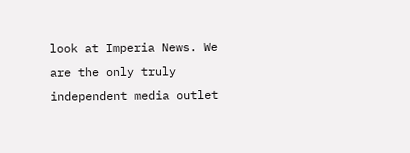look at Imperia News. We are the only truly independent media outlet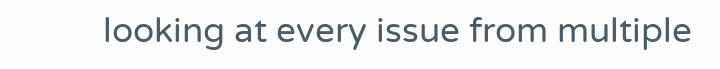looking at every issue from multiple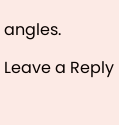angles.

Leave a Reply